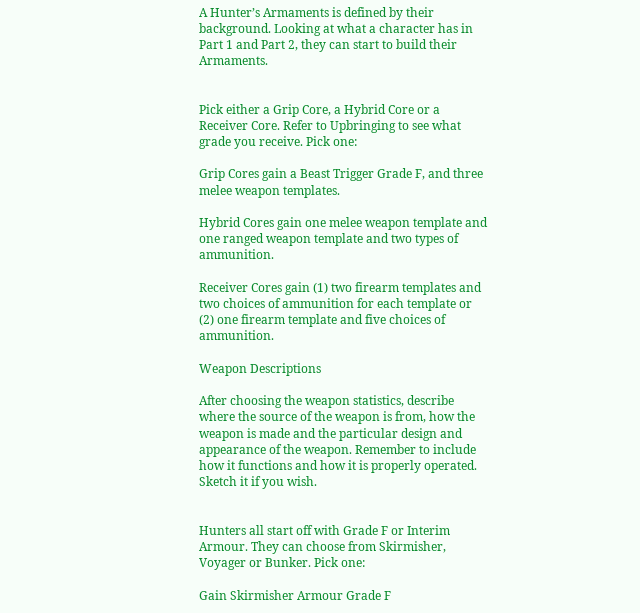A Hunter’s Armaments is defined by their background. Looking at what a character has in Part 1 and Part 2, they can start to build their Armaments.


Pick either a Grip Core, a Hybrid Core or a Receiver Core. Refer to Upbringing to see what grade you receive. Pick one:

Grip Cores gain a Beast Trigger Grade F, and three melee weapon templates.

Hybrid Cores gain one melee weapon template and one ranged weapon template and two types of ammunition.

Receiver Cores gain (1) two firearm templates and two choices of ammunition for each template or (2) one firearm template and five choices of ammunition.

Weapon Descriptions

After choosing the weapon statistics, describe where the source of the weapon is from, how the weapon is made and the particular design and appearance of the weapon. Remember to include how it functions and how it is properly operated. Sketch it if you wish.


Hunters all start off with Grade F or Interim Armour. They can choose from Skirmisher, Voyager or Bunker. Pick one:

Gain Skirmisher Armour Grade F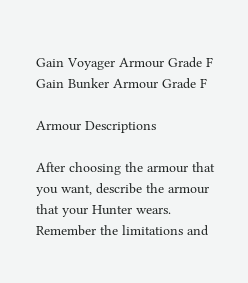Gain Voyager Armour Grade F
Gain Bunker Armour Grade F

Armour Descriptions

After choosing the armour that you want, describe the armour that your Hunter wears. Remember the limitations and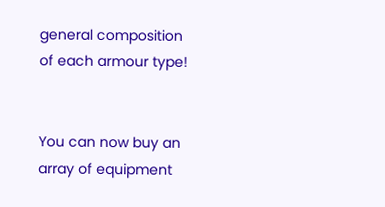general composition of each armour type!


You can now buy an array of equipment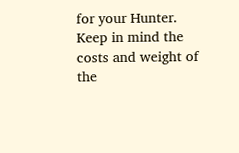for your Hunter. Keep in mind the costs and weight of the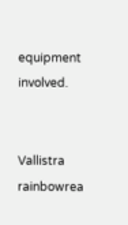equipment involved.


Vallistra rainbowrea